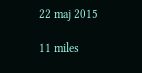22 maj 2015

11 miles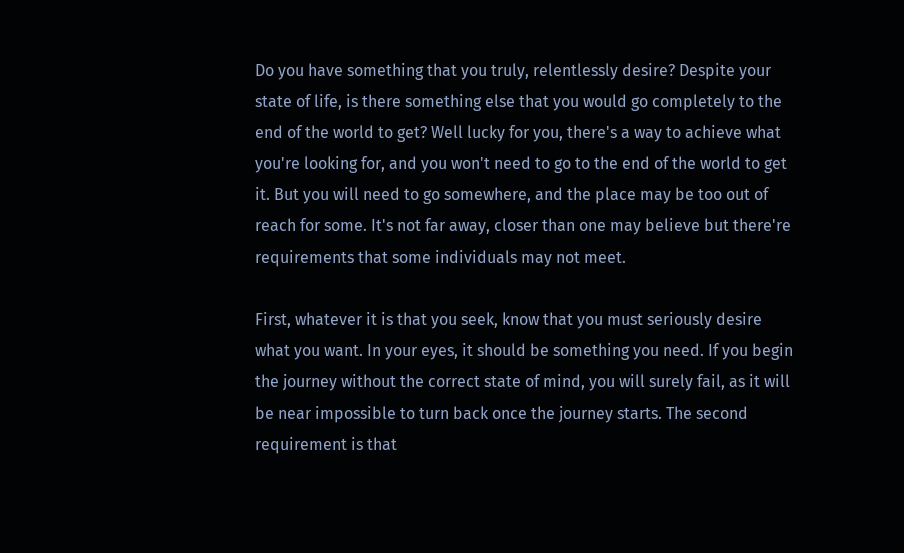Do you have something that you truly, relentlessly desire? Despite your state of life, is there something else that you would go completely to the end of the world to get? Well lucky for you, there's a way to achieve what you're looking for, and you won't need to go to the end of the world to get it. But you will need to go somewhere, and the place may be too out of reach for some. It's not far away, closer than one may believe but there're requirements that some individuals may not meet.

First, whatever it is that you seek, know that you must seriously desire what you want. In your eyes, it should be something you need. If you begin the journey without the correct state of mind, you will surely fail, as it will be near impossible to turn back once the journey starts. The second requirement is that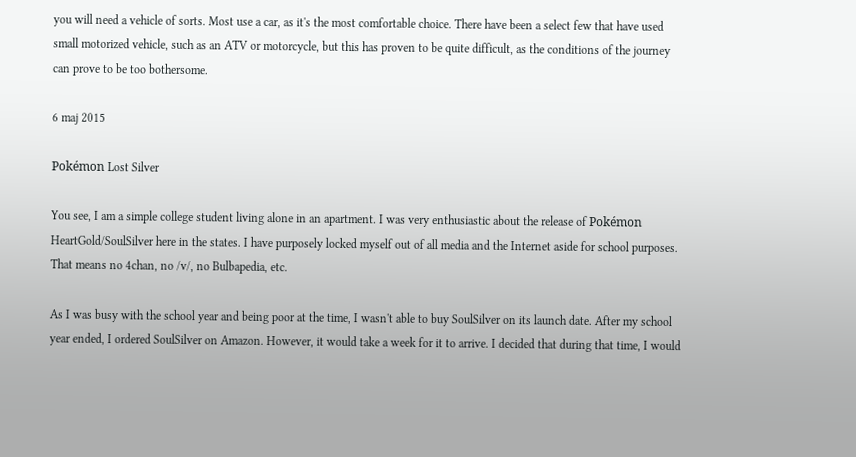you will need a vehicle of sorts. Most use a car, as it's the most comfortable choice. There have been a select few that have used small motorized vehicle, such as an ATV or motorcycle, but this has proven to be quite difficult, as the conditions of the journey can prove to be too bothersome.

6 maj 2015

Pokémon Lost Silver

You see, I am a simple college student living alone in an apartment. I was very enthusiastic about the release of Pokémon HeartGold/SoulSilver here in the states. I have purposely locked myself out of all media and the Internet aside for school purposes. That means no 4chan, no /v/, no Bulbapedia, etc.

As I was busy with the school year and being poor at the time, I wasn't able to buy SoulSilver on its launch date. After my school year ended, I ordered SoulSilver on Amazon. However, it would take a week for it to arrive. I decided that during that time, I would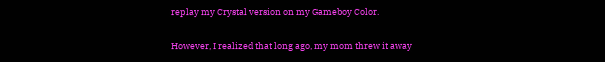replay my Crystal version on my Gameboy Color.

However, I realized that long ago, my mom threw it away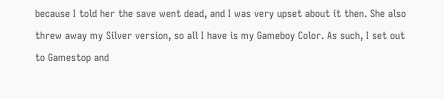because I told her the save went dead, and I was very upset about it then. She also threw away my Silver version, so all I have is my Gameboy Color. As such, I set out to Gamestop and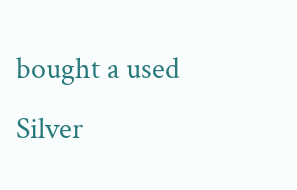bought a used Silver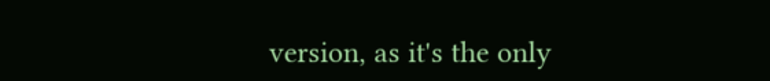version, as it's the only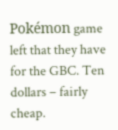Pokémon game left that they have for the GBC. Ten dollars – fairly cheap.